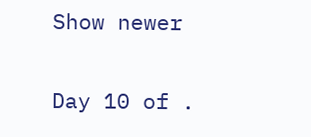Show newer

Day 10 of .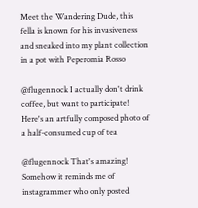Meet the Wandering Dude, this fella is known for his invasiveness and sneaked into my plant collection in a pot with Peperomia Rosso

@flugennock I actually don't drink coffee, but want to participate! Here's an artfully composed photo of a half-consumed cup of tea

@flugennock That's amazing!
Somehow it reminds me of instagrammer who only posted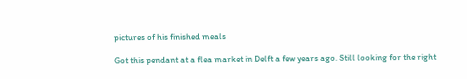pictures of his finished meals

Got this pendant at a flea market in Delft a few years ago. Still looking for the right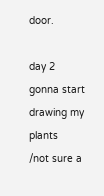door.

day 2
gonna start drawing my plants
/not sure a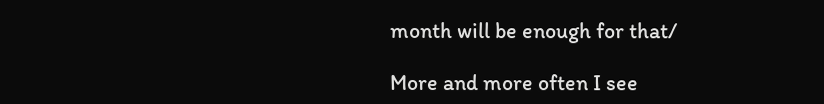month will be enough for that/

More and more often I see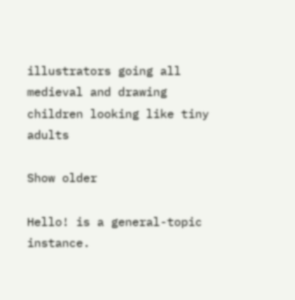illustrators going all medieval and drawing children looking like tiny adults

Show older

Hello! is a general-topic instance.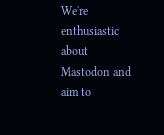We're enthusiastic about Mastodon and aim to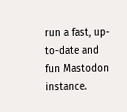run a fast, up-to-date and fun Mastodon instance.